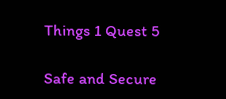Things 1 Quest 5

Safe and Secure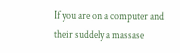If you are on a computer and their suddely a massase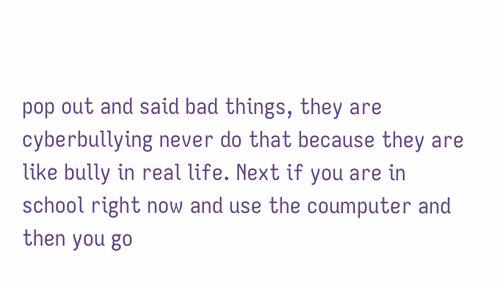pop out and said bad things, they are cyberbullying never do that because they are like bully in real life. Next if you are in school right now and use the coumputer and then you go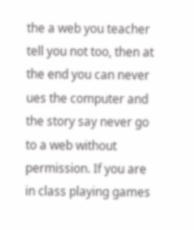the a web you teacher tell you not too, then at the end you can never ues the computer and the story say never go to a web without permission. If you are in class playing games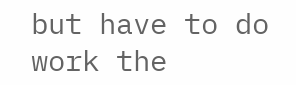but have to do work the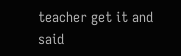teacher get it and said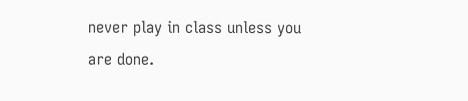never play in class unless you are done.